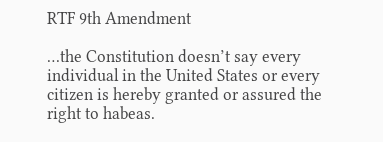RTF 9th Amendment

…the Constitution doesn’t say every individual in the United States or every citizen is hereby granted or assured the right to habeas.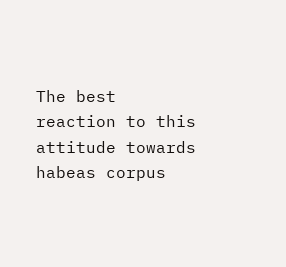The best reaction to this attitude towards habeas corpus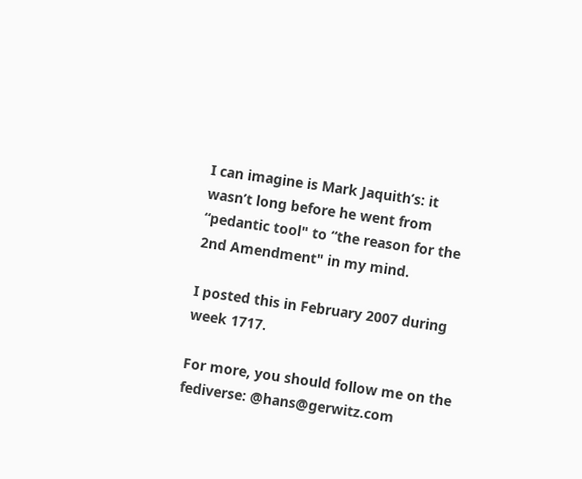I can imagine is Mark Jaquith’s: it wasn’t long before he went from “pedantic tool" to “the reason for the 2nd Amendment" in my mind.

I posted this in February 2007 during week 1717.

For more, you should follow me on the fediverse: @hans@gerwitz.com